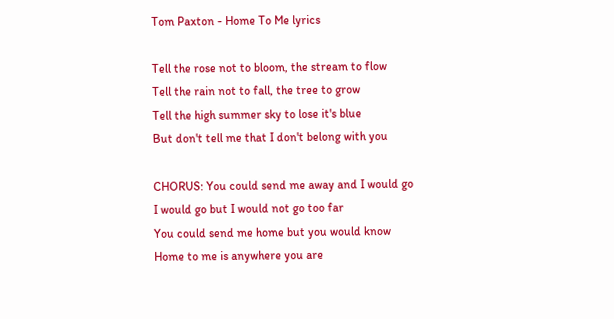Tom Paxton - Home To Me lyrics

Tell the rose not to bloom, the stream to flow
Tell the rain not to fall, the tree to grow
Tell the high summer sky to lose it's blue
But don't tell me that I don't belong with you

CHORUS: You could send me away and I would go
I would go but I would not go too far
You could send me home but you would know
Home to me is anywhere you are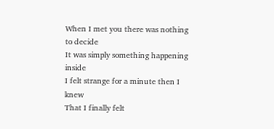When I met you there was nothing to decide
It was simply something happening inside
I felt strange for a minute then I knew
That I finally felt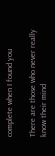complete when I found you

There are those who never really know their mind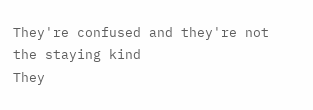They're confused and they're not the staying kind
They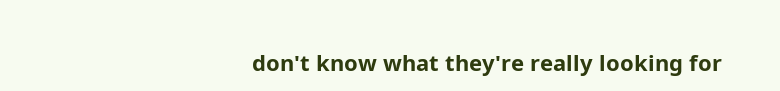don't know what they're really looking for